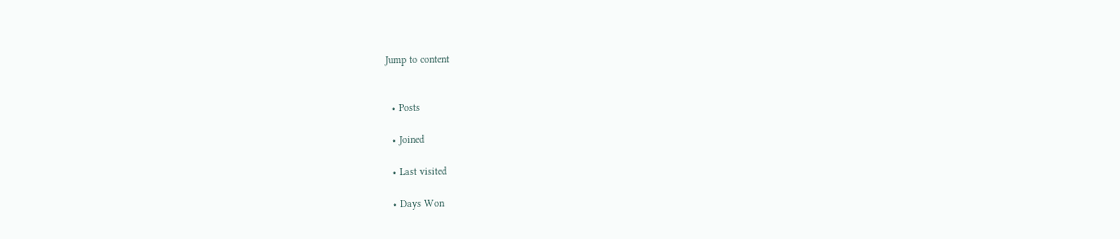Jump to content


  • Posts

  • Joined

  • Last visited

  • Days Won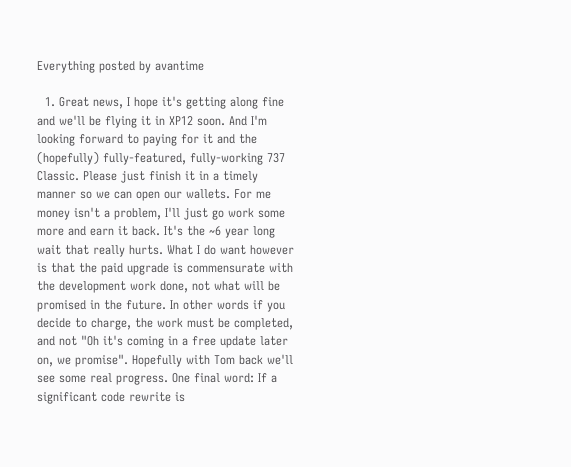Everything posted by avantime

  1. Great news, I hope it's getting along fine and we'll be flying it in XP12 soon. And I'm looking forward to paying for it and the (hopefully) fully-featured, fully-working 737 Classic. Please just finish it in a timely manner so we can open our wallets. For me money isn't a problem, I'll just go work some more and earn it back. It's the ~6 year long wait that really hurts. What I do want however is that the paid upgrade is commensurate with the development work done, not what will be promised in the future. In other words if you decide to charge, the work must be completed, and not "Oh it's coming in a free update later on, we promise". Hopefully with Tom back we'll see some real progress. One final word: If a significant code rewrite is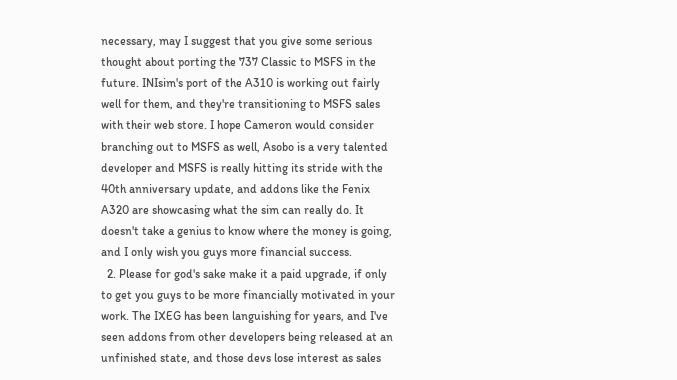necessary, may I suggest that you give some serious thought about porting the 737 Classic to MSFS in the future. INIsim's port of the A310 is working out fairly well for them, and they're transitioning to MSFS sales with their web store. I hope Cameron would consider branching out to MSFS as well, Asobo is a very talented developer and MSFS is really hitting its stride with the 40th anniversary update, and addons like the Fenix A320 are showcasing what the sim can really do. It doesn't take a genius to know where the money is going, and I only wish you guys more financial success.
  2. Please for god's sake make it a paid upgrade, if only to get you guys to be more financially motivated in your work. The IXEG has been languishing for years, and I've seen addons from other developers being released at an unfinished state, and those devs lose interest as sales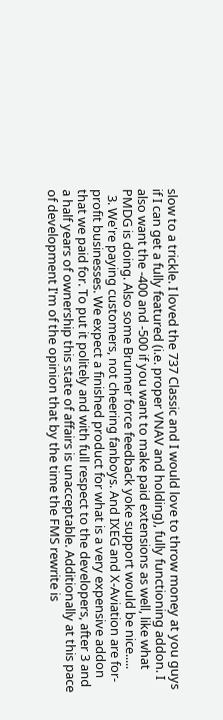slow to a trickle. I loved the 737 Classic and I would love to throw money at you guys if I can get a fully featured (i.e. proper VNAV and holding), fully functioning addon. I also want the -400 and -500 if you want to make paid extensions as well, like what PMDG is doing. Also some Brunner force feedback yoke support would be nice.....
  3. We're paying customers, not cheering fanboys. And IXEG and X-Aviation are for-profit businesses. We expect a finished product for what is a very expensive addon that we paid for. To put it politely and with full respect to the developers, after 3 and a half years of ownership this state of affairs is unacceptable. Additionally at this pace of development I'm of the opinion that by the time the FMS rewrite is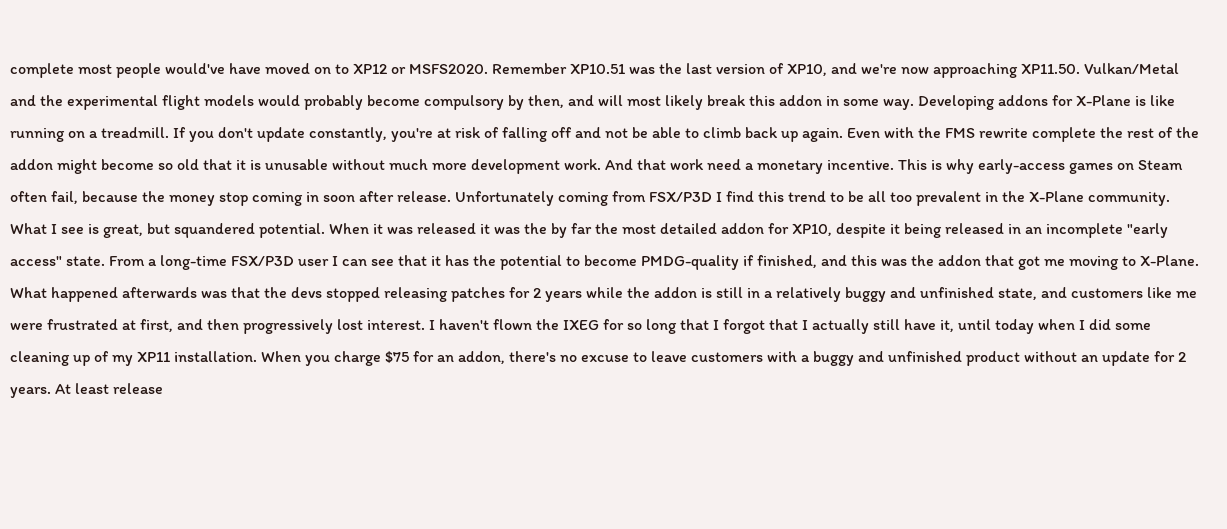complete most people would've have moved on to XP12 or MSFS2020. Remember XP10.51 was the last version of XP10, and we're now approaching XP11.50. Vulkan/Metal and the experimental flight models would probably become compulsory by then, and will most likely break this addon in some way. Developing addons for X-Plane is like running on a treadmill. If you don't update constantly, you're at risk of falling off and not be able to climb back up again. Even with the FMS rewrite complete the rest of the addon might become so old that it is unusable without much more development work. And that work need a monetary incentive. This is why early-access games on Steam often fail, because the money stop coming in soon after release. Unfortunately coming from FSX/P3D I find this trend to be all too prevalent in the X-Plane community. What I see is great, but squandered potential. When it was released it was the by far the most detailed addon for XP10, despite it being released in an incomplete "early access" state. From a long-time FSX/P3D user I can see that it has the potential to become PMDG-quality if finished, and this was the addon that got me moving to X-Plane. What happened afterwards was that the devs stopped releasing patches for 2 years while the addon is still in a relatively buggy and unfinished state, and customers like me were frustrated at first, and then progressively lost interest. I haven't flown the IXEG for so long that I forgot that I actually still have it, until today when I did some cleaning up of my XP11 installation. When you charge $75 for an addon, there's no excuse to leave customers with a buggy and unfinished product without an update for 2 years. At least release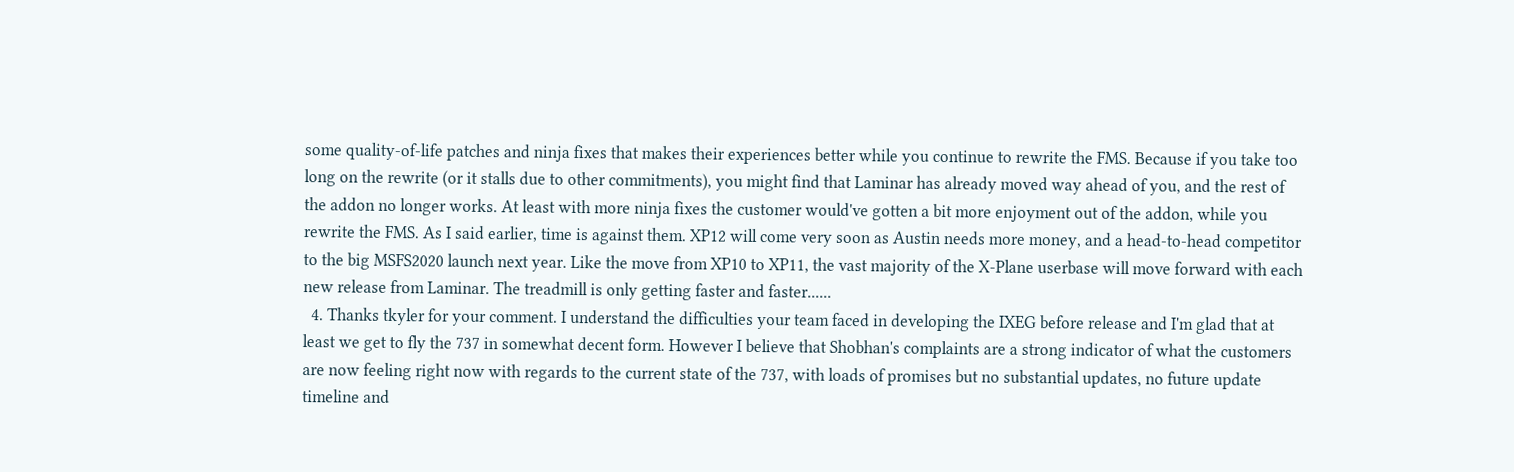some quality-of-life patches and ninja fixes that makes their experiences better while you continue to rewrite the FMS. Because if you take too long on the rewrite (or it stalls due to other commitments), you might find that Laminar has already moved way ahead of you, and the rest of the addon no longer works. At least with more ninja fixes the customer would've gotten a bit more enjoyment out of the addon, while you rewrite the FMS. As I said earlier, time is against them. XP12 will come very soon as Austin needs more money, and a head-to-head competitor to the big MSFS2020 launch next year. Like the move from XP10 to XP11, the vast majority of the X-Plane userbase will move forward with each new release from Laminar. The treadmill is only getting faster and faster......
  4. Thanks tkyler for your comment. I understand the difficulties your team faced in developing the IXEG before release and I'm glad that at least we get to fly the 737 in somewhat decent form. However I believe that Shobhan's complaints are a strong indicator of what the customers are now feeling right now with regards to the current state of the 737, with loads of promises but no substantial updates, no future update timeline and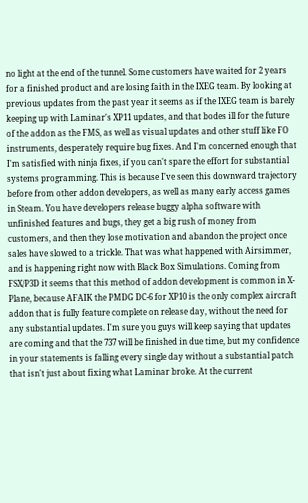no light at the end of the tunnel. Some customers have waited for 2 years for a finished product and are losing faith in the IXEG team. By looking at previous updates from the past year it seems as if the IXEG team is barely keeping up with Laminar's XP11 updates, and that bodes ill for the future of the addon as the FMS, as well as visual updates and other stuff like FO instruments, desperately require bug fixes. And I'm concerned enough that I'm satisfied with ninja fixes, if you can't spare the effort for substantial systems programming. This is because I've seen this downward trajectory before from other addon developers, as well as many early access games in Steam. You have developers release buggy alpha software with unfinished features and bugs, they get a big rush of money from customers, and then they lose motivation and abandon the project once sales have slowed to a trickle. That was what happened with Airsimmer, and is happening right now with Black Box Simulations. Coming from FSX/P3D it seems that this method of addon development is common in X-Plane, because AFAIK the PMDG DC-6 for XP10 is the only complex aircraft addon that is fully feature complete on release day, without the need for any substantial updates. I'm sure you guys will keep saying that updates are coming and that the 737 will be finished in due time, but my confidence in your statements is falling every single day without a substantial patch that isn't just about fixing what Laminar broke. At the current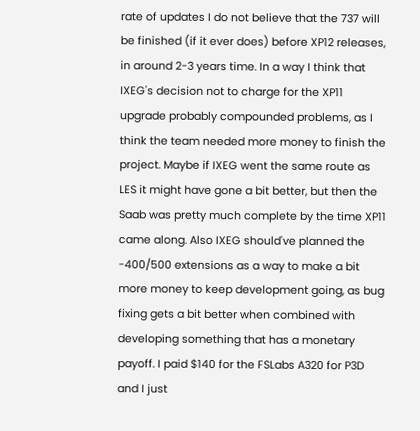rate of updates I do not believe that the 737 will be finished (if it ever does) before XP12 releases, in around 2-3 years time. In a way I think that IXEG's decision not to charge for the XP11 upgrade probably compounded problems, as I think the team needed more money to finish the project. Maybe if IXEG went the same route as LES it might have gone a bit better, but then the Saab was pretty much complete by the time XP11 came along. Also IXEG should've planned the -400/500 extensions as a way to make a bit more money to keep development going, as bug fixing gets a bit better when combined with developing something that has a monetary payoff. I paid $140 for the FSLabs A320 for P3D and I just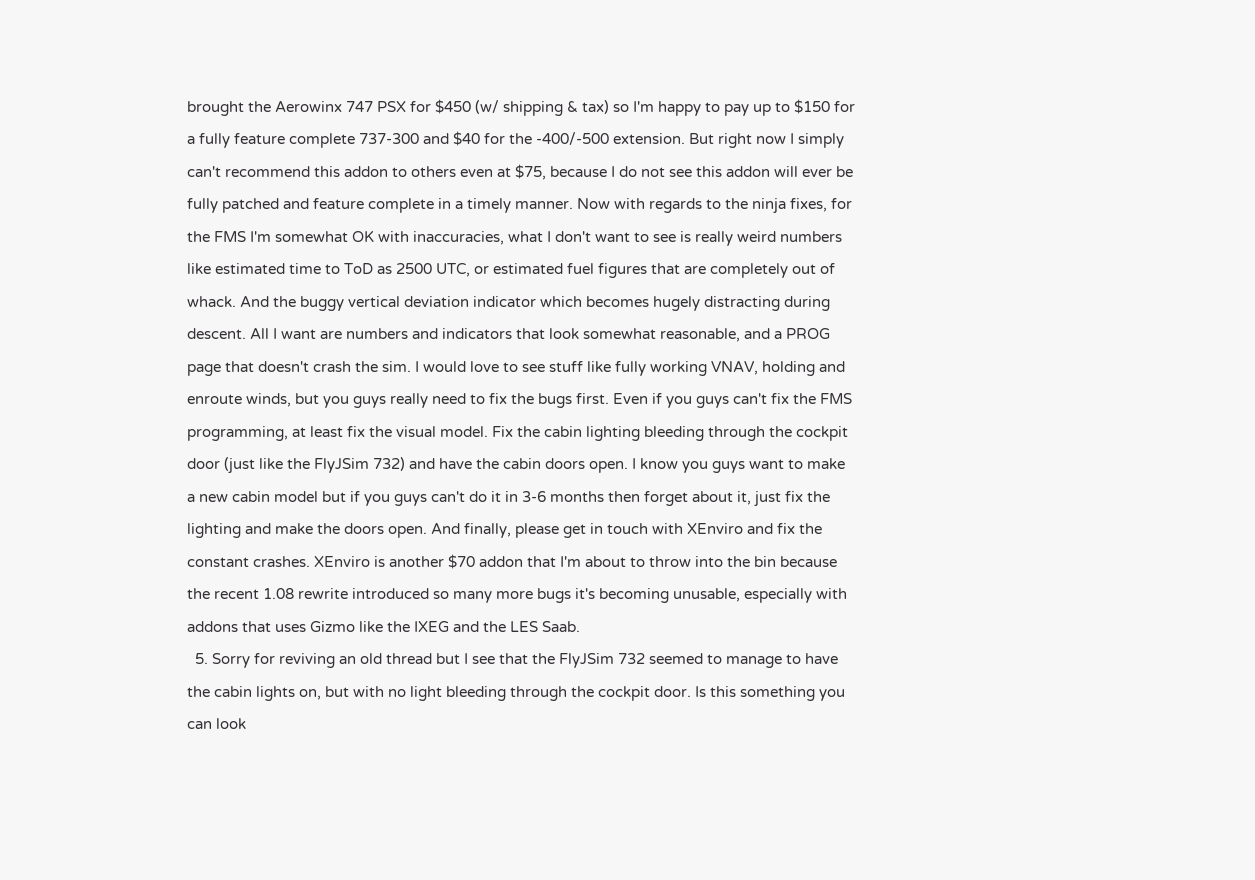brought the Aerowinx 747 PSX for $450 (w/ shipping & tax) so I'm happy to pay up to $150 for a fully feature complete 737-300 and $40 for the -400/-500 extension. But right now I simply can't recommend this addon to others even at $75, because I do not see this addon will ever be fully patched and feature complete in a timely manner. Now with regards to the ninja fixes, for the FMS I'm somewhat OK with inaccuracies, what I don't want to see is really weird numbers like estimated time to ToD as 2500 UTC, or estimated fuel figures that are completely out of whack. And the buggy vertical deviation indicator which becomes hugely distracting during descent. All I want are numbers and indicators that look somewhat reasonable, and a PROG page that doesn't crash the sim. I would love to see stuff like fully working VNAV, holding and enroute winds, but you guys really need to fix the bugs first. Even if you guys can't fix the FMS programming, at least fix the visual model. Fix the cabin lighting bleeding through the cockpit door (just like the FlyJSim 732) and have the cabin doors open. I know you guys want to make a new cabin model but if you guys can't do it in 3-6 months then forget about it, just fix the lighting and make the doors open. And finally, please get in touch with XEnviro and fix the constant crashes. XEnviro is another $70 addon that I'm about to throw into the bin because the recent 1.08 rewrite introduced so many more bugs it's becoming unusable, especially with addons that uses Gizmo like the IXEG and the LES Saab.
  5. Sorry for reviving an old thread but I see that the FlyJSim 732 seemed to manage to have the cabin lights on, but with no light bleeding through the cockpit door. Is this something you can look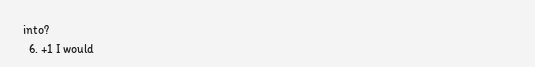into?
  6. +1 I would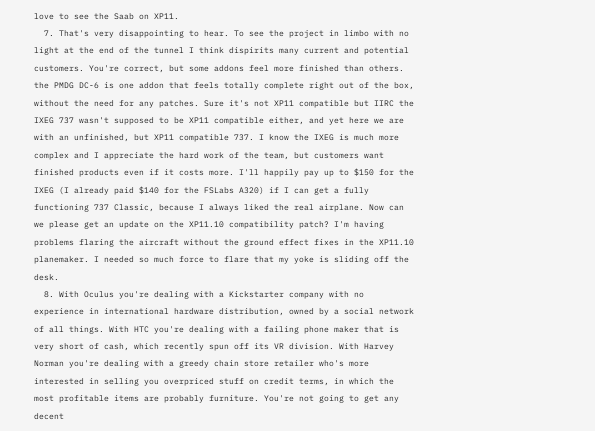love to see the Saab on XP11.
  7. That's very disappointing to hear. To see the project in limbo with no light at the end of the tunnel I think dispirits many current and potential customers. You're correct, but some addons feel more finished than others. the PMDG DC-6 is one addon that feels totally complete right out of the box, without the need for any patches. Sure it's not XP11 compatible but IIRC the IXEG 737 wasn't supposed to be XP11 compatible either, and yet here we are with an unfinished, but XP11 compatible 737. I know the IXEG is much more complex and I appreciate the hard work of the team, but customers want finished products even if it costs more. I'll happily pay up to $150 for the IXEG (I already paid $140 for the FSLabs A320) if I can get a fully functioning 737 Classic, because I always liked the real airplane. Now can we please get an update on the XP11.10 compatibility patch? I'm having problems flaring the aircraft without the ground effect fixes in the XP11.10 planemaker. I needed so much force to flare that my yoke is sliding off the desk.
  8. With Oculus you're dealing with a Kickstarter company with no experience in international hardware distribution, owned by a social network of all things. With HTC you're dealing with a failing phone maker that is very short of cash, which recently spun off its VR division. With Harvey Norman you're dealing with a greedy chain store retailer who's more interested in selling you overpriced stuff on credit terms, in which the most profitable items are probably furniture. You're not going to get any decent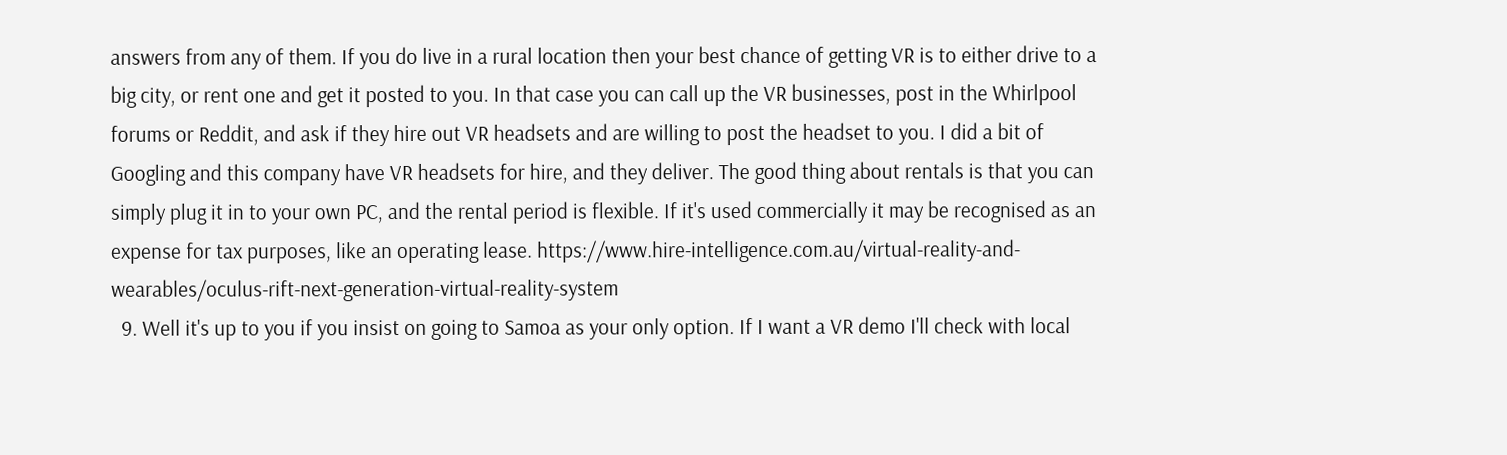answers from any of them. If you do live in a rural location then your best chance of getting VR is to either drive to a big city, or rent one and get it posted to you. In that case you can call up the VR businesses, post in the Whirlpool forums or Reddit, and ask if they hire out VR headsets and are willing to post the headset to you. I did a bit of Googling and this company have VR headsets for hire, and they deliver. The good thing about rentals is that you can simply plug it in to your own PC, and the rental period is flexible. If it's used commercially it may be recognised as an expense for tax purposes, like an operating lease. https://www.hire-intelligence.com.au/virtual-reality-and-wearables/oculus-rift-next-generation-virtual-reality-system
  9. Well it's up to you if you insist on going to Samoa as your only option. If I want a VR demo I'll check with local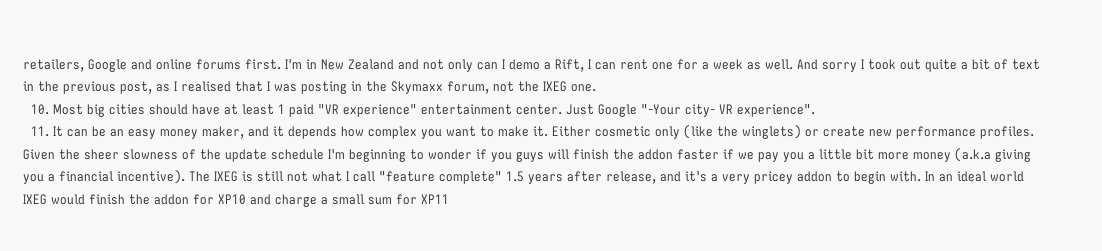retailers, Google and online forums first. I'm in New Zealand and not only can I demo a Rift, I can rent one for a week as well. And sorry I took out quite a bit of text in the previous post, as I realised that I was posting in the Skymaxx forum, not the IXEG one.
  10. Most big cities should have at least 1 paid "VR experience" entertainment center. Just Google "-Your city- VR experience".
  11. It can be an easy money maker, and it depends how complex you want to make it. Either cosmetic only (like the winglets) or create new performance profiles. Given the sheer slowness of the update schedule I'm beginning to wonder if you guys will finish the addon faster if we pay you a little bit more money (a.k.a giving you a financial incentive). The IXEG is still not what I call "feature complete" 1.5 years after release, and it's a very pricey addon to begin with. In an ideal world IXEG would finish the addon for XP10 and charge a small sum for XP11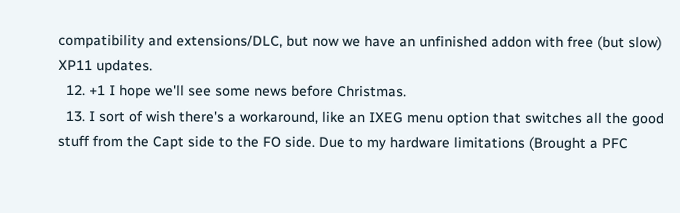compatibility and extensions/DLC, but now we have an unfinished addon with free (but slow) XP11 updates.
  12. +1 I hope we'll see some news before Christmas.
  13. I sort of wish there's a workaround, like an IXEG menu option that switches all the good stuff from the Capt side to the FO side. Due to my hardware limitations (Brought a PFC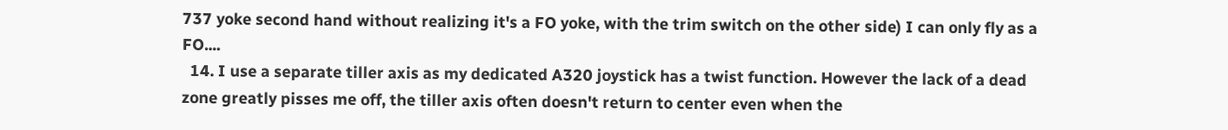737 yoke second hand without realizing it's a FO yoke, with the trim switch on the other side) I can only fly as a FO....
  14. I use a separate tiller axis as my dedicated A320 joystick has a twist function. However the lack of a dead zone greatly pisses me off, the tiller axis often doesn't return to center even when the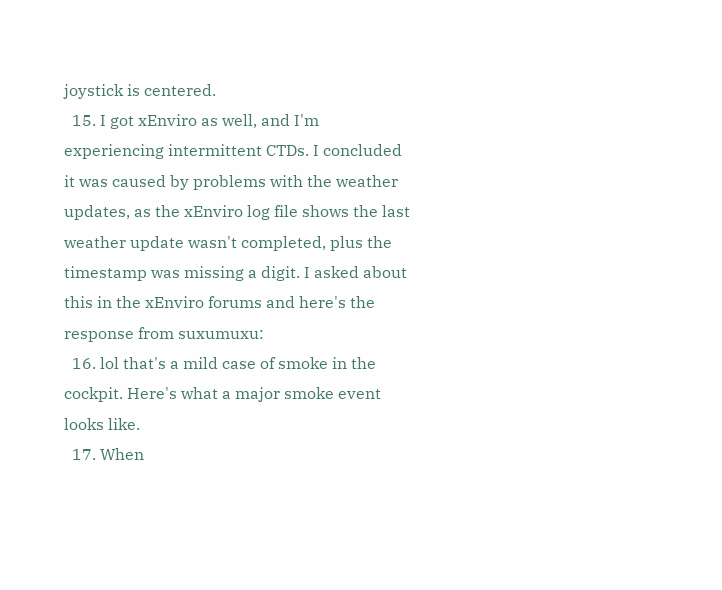joystick is centered.
  15. I got xEnviro as well, and I'm experiencing intermittent CTDs. I concluded it was caused by problems with the weather updates, as the xEnviro log file shows the last weather update wasn't completed, plus the timestamp was missing a digit. I asked about this in the xEnviro forums and here's the response from suxumuxu:
  16. lol that's a mild case of smoke in the cockpit. Here's what a major smoke event looks like.
  17. When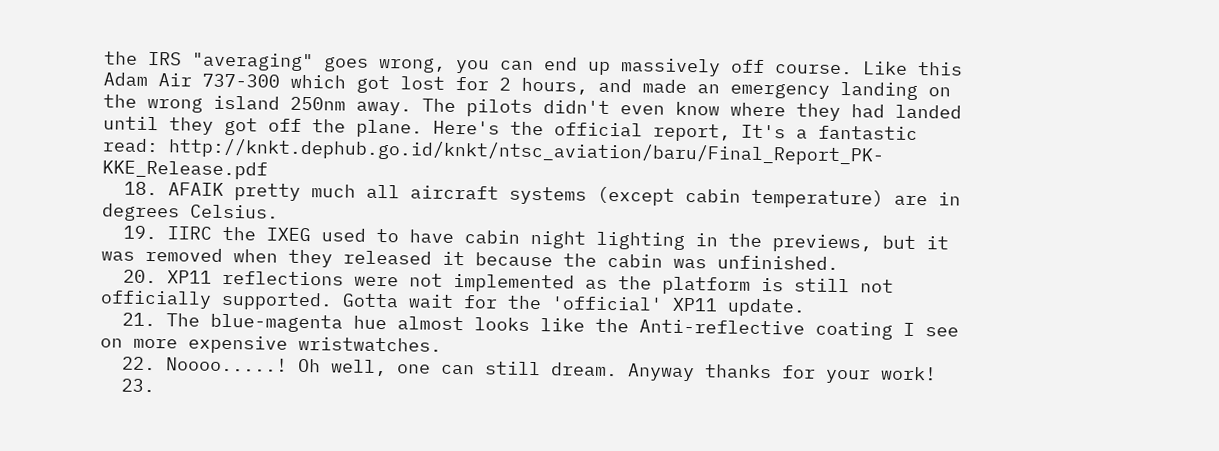the IRS "averaging" goes wrong, you can end up massively off course. Like this Adam Air 737-300 which got lost for 2 hours, and made an emergency landing on the wrong island 250nm away. The pilots didn't even know where they had landed until they got off the plane. Here's the official report, It's a fantastic read: http://knkt.dephub.go.id/knkt/ntsc_aviation/baru/Final_Report_PK-KKE_Release.pdf
  18. AFAIK pretty much all aircraft systems (except cabin temperature) are in degrees Celsius.
  19. IIRC the IXEG used to have cabin night lighting in the previews, but it was removed when they released it because the cabin was unfinished.
  20. XP11 reflections were not implemented as the platform is still not officially supported. Gotta wait for the 'official' XP11 update.
  21. The blue-magenta hue almost looks like the Anti-reflective coating I see on more expensive wristwatches.
  22. Noooo.....! Oh well, one can still dream. Anyway thanks for your work!
  23.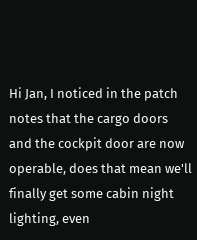Hi Jan, I noticed in the patch notes that the cargo doors and the cockpit door are now operable, does that mean we'll finally get some cabin night lighting, even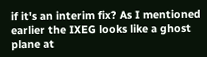if it's an interim fix? As I mentioned earlier the IXEG looks like a ghost plane at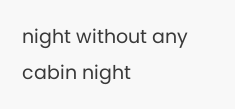night without any cabin night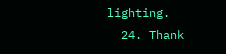lighting.
  24. Thank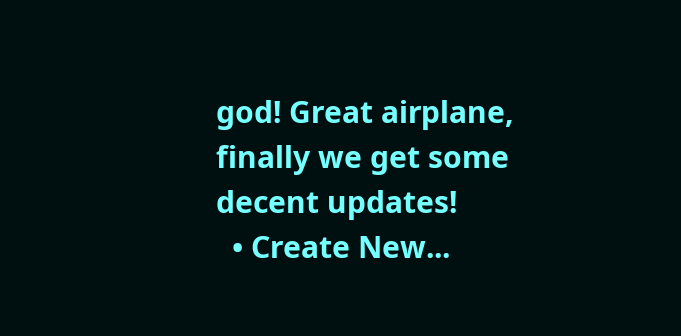god! Great airplane, finally we get some decent updates!
  • Create New...